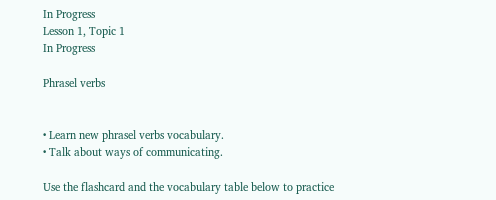In Progress
Lesson 1, Topic 1
In Progress

Phrasel verbs


• Learn new phrasel verbs vocabulary.
• Talk about ways of communicating.

Use the flashcard and the vocabulary table below to practice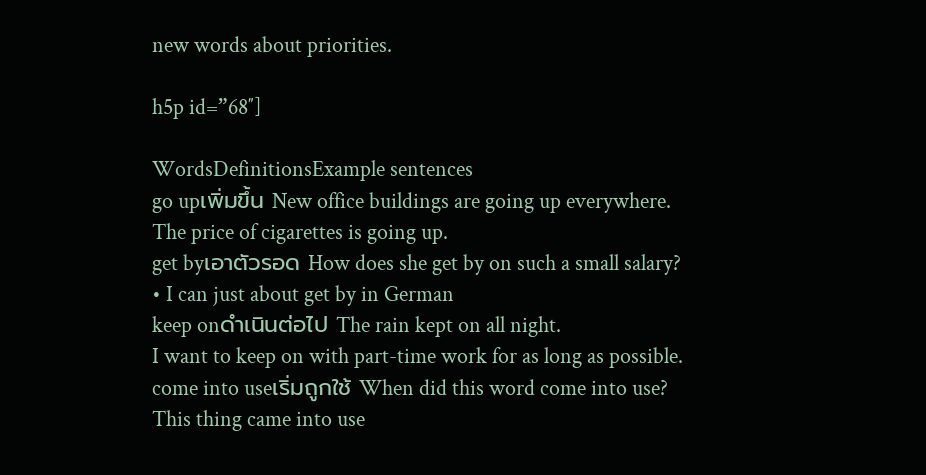new words about priorities.

h5p id=”68″]

WordsDefinitionsExample sentences
go upเพิ่มขึ้น New office buildings are going up everywhere.
The price of cigarettes is going up.
get byเอาตัวรอด How does she get by on such a small salary?
• I can just about get by in German
keep onดำเนินต่อไป The rain kept on all night.
I want to keep on with part-time work for as long as possible.
come into useเริ่มถูกใช้ When did this word come into use?
This thing came into use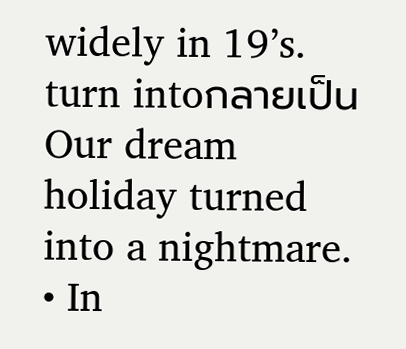widely in 19’s.
turn intoกลายเป็น Our dream holiday turned into a nightmare.
• In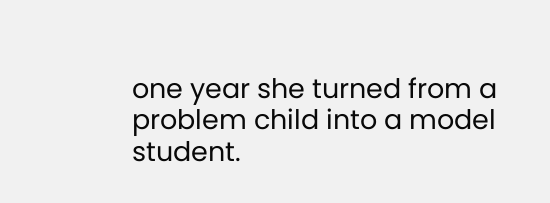one year she turned from a problem child into a model student.